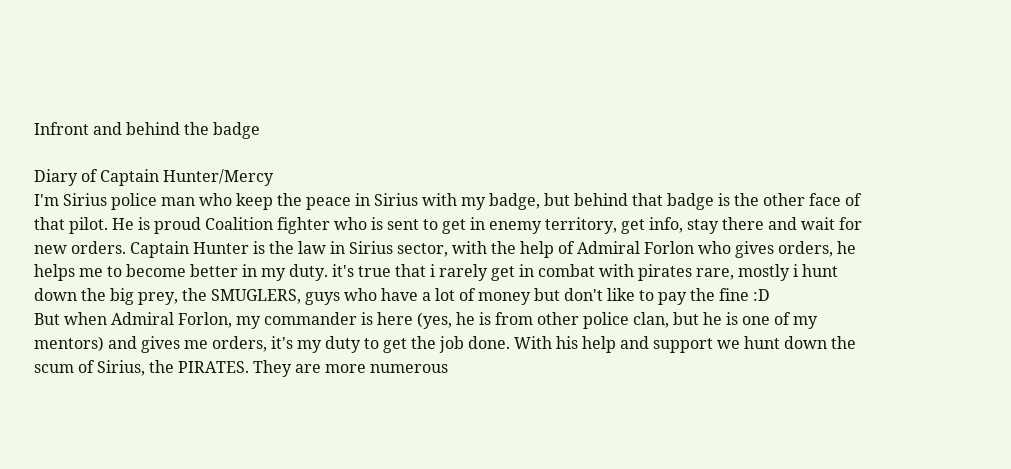Infront and behind the badge

Diary of Captain Hunter/Mercy
I'm Sirius police man who keep the peace in Sirius with my badge, but behind that badge is the other face of that pilot. He is proud Coalition fighter who is sent to get in enemy territory, get info, stay there and wait for new orders. Captain Hunter is the law in Sirius sector, with the help of Admiral Forlon who gives orders, he helps me to become better in my duty. it's true that i rarely get in combat with pirates rare, mostly i hunt down the big prey, the SMUGLERS, guys who have a lot of money but don't like to pay the fine :D
But when Admiral Forlon, my commander is here (yes, he is from other police clan, but he is one of my mentors) and gives me orders, it's my duty to get the job done. With his help and support we hunt down the scum of Sirius, the PIRATES. They are more numerous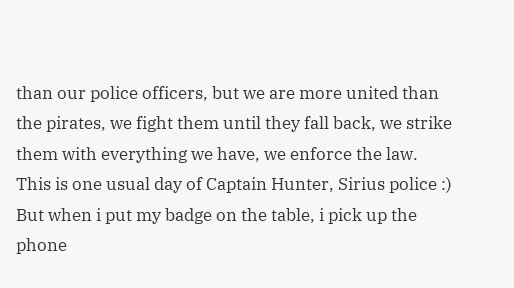than our police officers, but we are more united than the pirates, we fight them until they fall back, we strike them with everything we have, we enforce the law.
This is one usual day of Captain Hunter, Sirius police :)
But when i put my badge on the table, i pick up the phone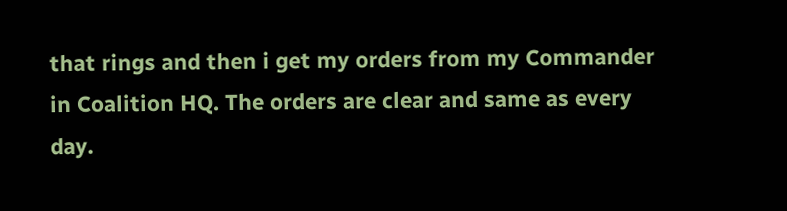that rings and then i get my orders from my Commander in Coalition HQ. The orders are clear and same as every day.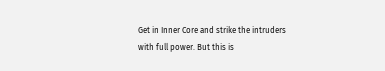Get in Inner Core and strike the intruders with full power. But this is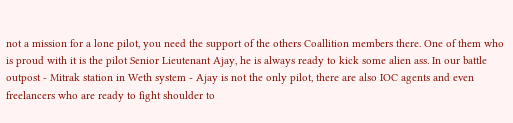not a mission for a lone pilot, you need the support of the others Coallition members there. One of them who is proud with it is the pilot Senior Lieutenant Ajay, he is always ready to kick some alien ass. In our battle outpost - Mitrak station in Weth system - Ajay is not the only pilot, there are also IOC agents and even freelancers who are ready to fight shoulder to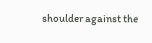shoulder against the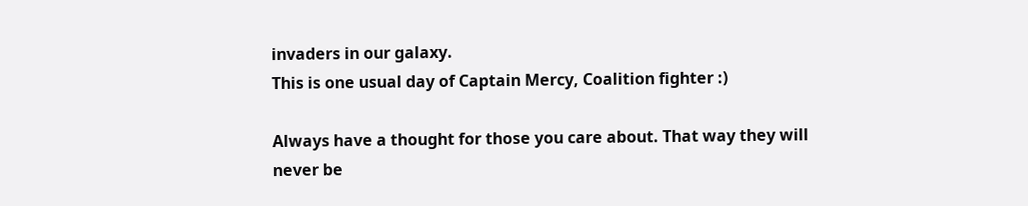invaders in our galaxy.
This is one usual day of Captain Mercy, Coalition fighter :)

Always have a thought for those you care about. That way they will never be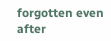forgotten even after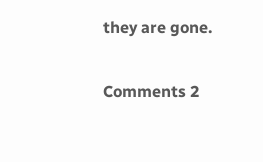they are gone.

Comments 2